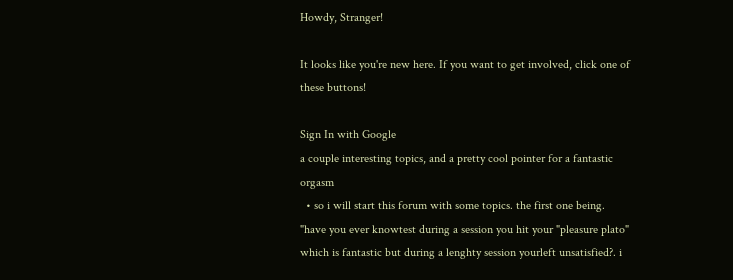Howdy, Stranger!

It looks like you're new here. If you want to get involved, click one of these buttons!

Sign In with Google
a couple interesting topics, and a pretty cool pointer for a fantastic orgasm
  • so i will start this forum with some topics. the first one being. "have you ever knowtest during a session you hit your "pleasure plato" which is fantastic but during a lenghty session yourleft unsatisfied?. i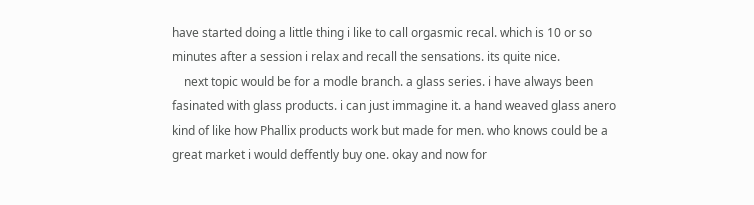have started doing a little thing i like to call orgasmic recal. which is 10 or so minutes after a session i relax and recall the sensations. its quite nice.
    next topic would be for a modle branch. a glass series. i have always been fasinated with glass products. i can just immagine it. a hand weaved glass anero kind of like how Phallix products work but made for men. who knows could be a great market i would deffently buy one. okay and now for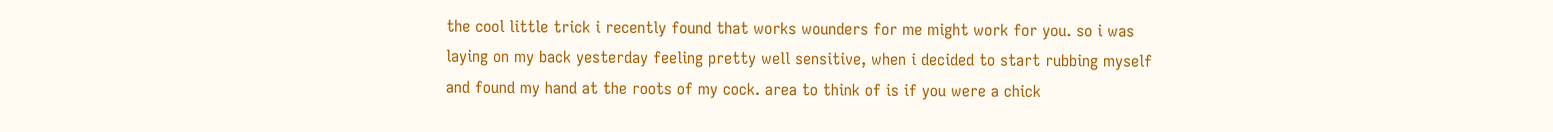the cool little trick i recently found that works wounders for me might work for you. so i was laying on my back yesterday feeling pretty well sensitive, when i decided to start rubbing myself and found my hand at the roots of my cock. area to think of is if you were a chick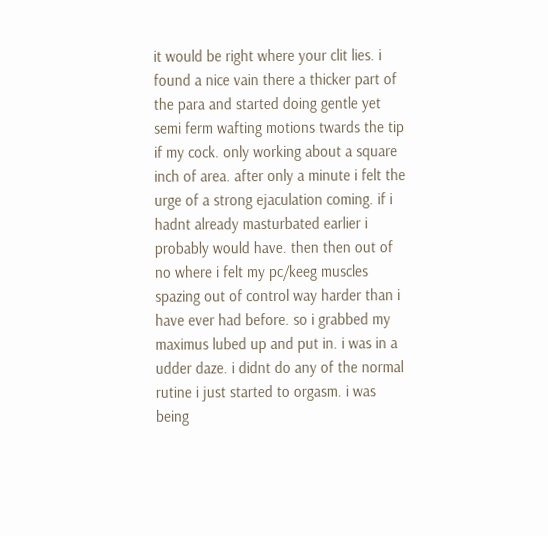it would be right where your clit lies. i found a nice vain there a thicker part of the para and started doing gentle yet semi ferm wafting motions twards the tip if my cock. only working about a square inch of area. after only a minute i felt the urge of a strong ejaculation coming. if i hadnt already masturbated earlier i probably would have. then then out of no where i felt my pc/keeg muscles spazing out of control way harder than i have ever had before. so i grabbed my maximus lubed up and put in. i was in a udder daze. i didnt do any of the normal rutine i just started to orgasm. i was being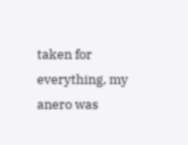taken for everything, my anero was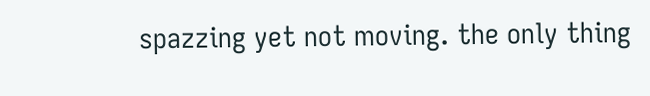spazzing yet not moving. the only thing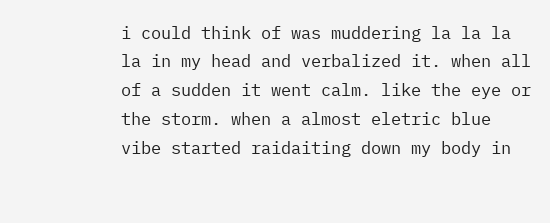i could think of was muddering la la la la in my head and verbalized it. when all of a sudden it went calm. like the eye or the storm. when a almost eletric blue vibe started raidaiting down my body in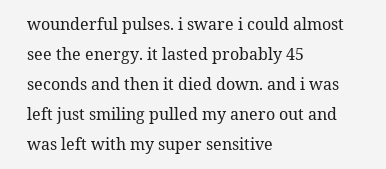wounderful pulses. i sware i could almost see the energy. it lasted probably 45 seconds and then it died down. and i was left just smiling pulled my anero out and was left with my super sensitive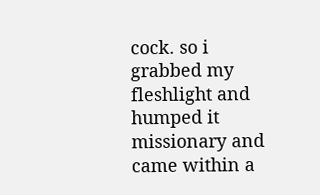cock. so i grabbed my fleshlight and humped it missionary and came within a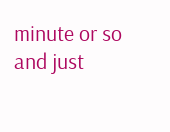minute or so and just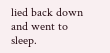lied back down and went to sleep.